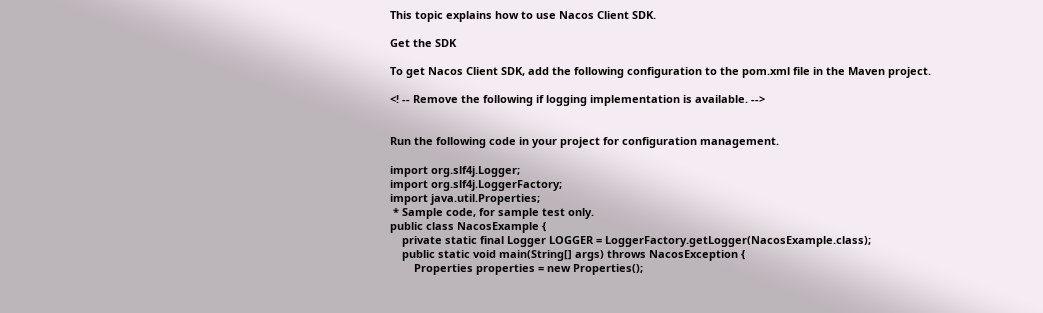This topic explains how to use Nacos Client SDK.

Get the SDK

To get Nacos Client SDK, add the following configuration to the pom.xml file in the Maven project.

<! -- Remove the following if logging implementation is available. -->


Run the following code in your project for configuration management.

import org.slf4j.Logger;
import org.slf4j.LoggerFactory;
import java.util.Properties;
 * Sample code, for sample test only.
public class NacosExample {
    private static final Logger LOGGER = LoggerFactory.getLogger(NacosExample.class);
    public static void main(String[] args) throws NacosException {
        Properties properties = new Properties();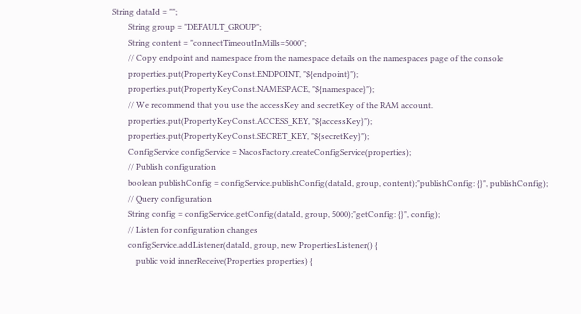String dataId = "";
        String group = "DEFAULT_GROUP";
        String content = "connectTimeoutInMills=5000";
        // Copy endpoint and namespace from the namespace details on the namespaces page of the console
        properties.put(PropertyKeyConst.ENDPOINT, "${endpoint}");
        properties.put(PropertyKeyConst.NAMESPACE, "${namespace}");
        // We recommend that you use the accessKey and secretKey of the RAM account.
        properties.put(PropertyKeyConst.ACCESS_KEY, "${accessKey}");
        properties.put(PropertyKeyConst.SECRET_KEY, "${secretKey}");
        ConfigService configService = NacosFactory.createConfigService(properties);
        // Publish configuration
        boolean publishConfig = configService.publishConfig(dataId, group, content);"publishConfig: {}", publishConfig);
        // Query configuration
        String config = configService.getConfig(dataId, group, 5000);"getConfig: {}", config);
        // Listen for configuration changes
        configService.addListener(dataId, group, new PropertiesListener() {
            public void innerReceive(Properties properties) {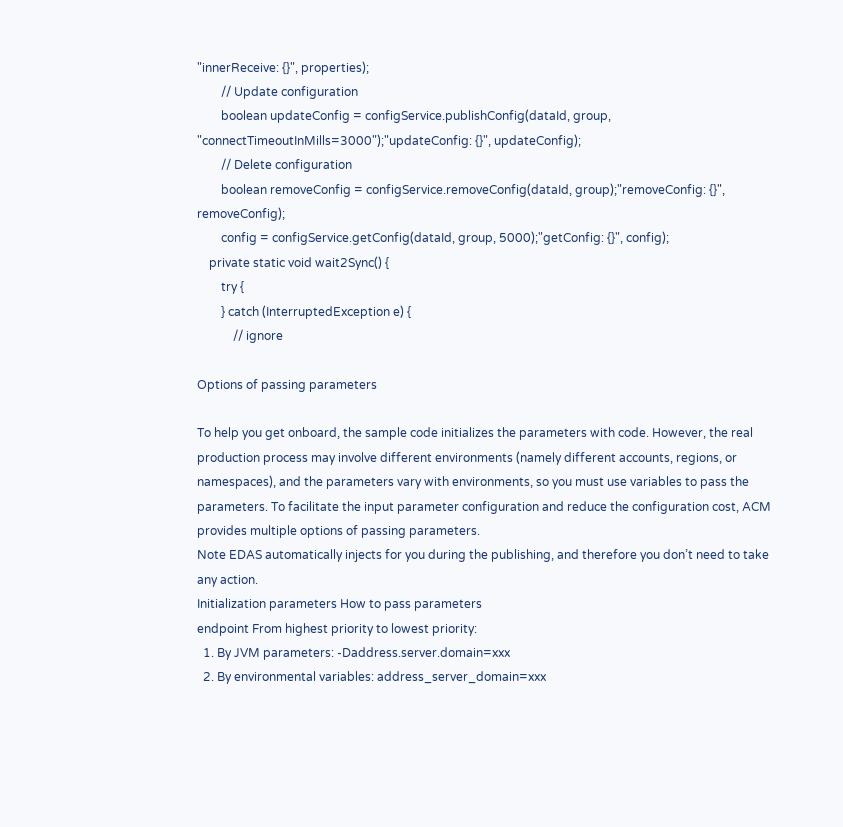"innerReceive: {}", properties);
        // Update configuration
        boolean updateConfig = configService.publishConfig(dataId, group, "connectTimeoutInMills=3000");"updateConfig: {}", updateConfig);
        // Delete configuration
        boolean removeConfig = configService.removeConfig(dataId, group);"removeConfig: {}", removeConfig);
        config = configService.getConfig(dataId, group, 5000);"getConfig: {}", config);
    private static void wait2Sync() {
        try {
        } catch (InterruptedException e) {
            // ignore

Options of passing parameters

To help you get onboard, the sample code initializes the parameters with code. However, the real production process may involve different environments (namely different accounts, regions, or namespaces), and the parameters vary with environments, so you must use variables to pass the parameters. To facilitate the input parameter configuration and reduce the configuration cost, ACM provides multiple options of passing parameters.
Note EDAS automatically injects for you during the publishing, and therefore you don’t need to take any action.
Initialization parameters How to pass parameters
endpoint From highest priority to lowest priority:
  1. By JVM parameters: -Daddress.server.domain=xxx
  2. By environmental variables: address_server_domain=xxx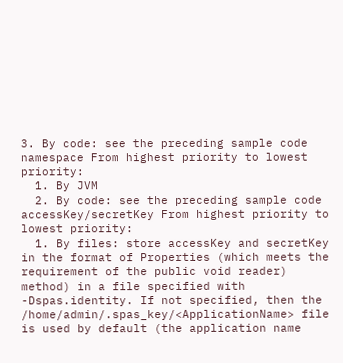3. By code: see the preceding sample code
namespace From highest priority to lowest priority:
  1. By JVM
  2. By code: see the preceding sample code
accessKey/secretKey From highest priority to lowest priority:
  1. By files: store accessKey and secretKey in the format of Properties (which meets the requirement of the public void reader) method) in a file specified with -Dspas.identity. If not specified, then the /home/admin/.spas_key/<ApplicationName> file is used by default (the application name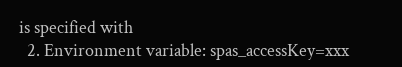is specified with
  2. Environment variable: spas_accessKey=xxx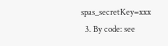spas_secretKey=xxx
  3. By code: see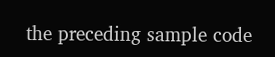the preceding sample code